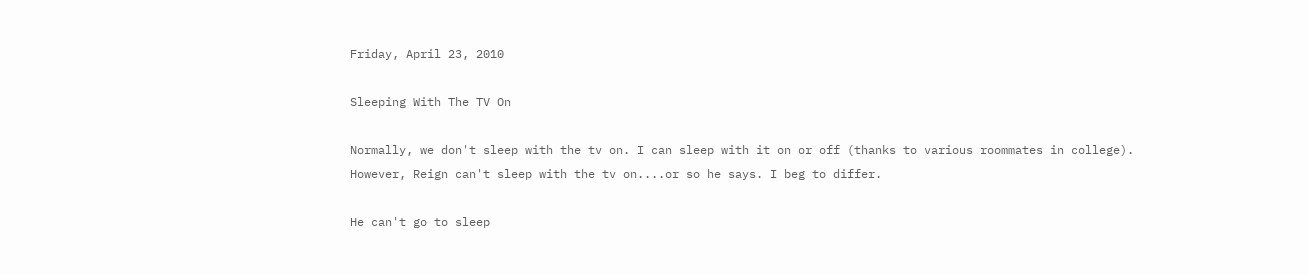Friday, April 23, 2010

Sleeping With The TV On

Normally, we don't sleep with the tv on. I can sleep with it on or off (thanks to various roommates in college). However, Reign can't sleep with the tv on....or so he says. I beg to differ.

He can't go to sleep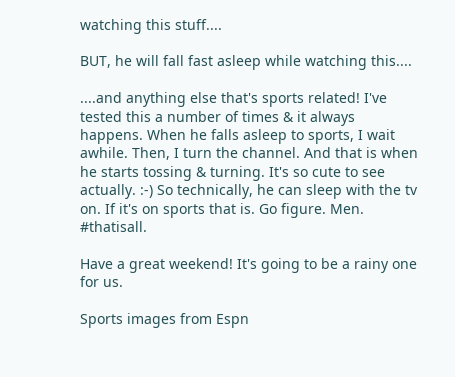watching this stuff....

BUT, he will fall fast asleep while watching this....

....and anything else that's sports related! I've tested this a number of times & it always happens. When he falls asleep to sports, I wait awhile. Then, I turn the channel. And that is when he starts tossing & turning. It's so cute to see actually. :-) So technically, he can sleep with the tv on. If it's on sports that is. Go figure. Men. #thatisall.

Have a great weekend! It's going to be a rainy one for us.

Sports images from Espn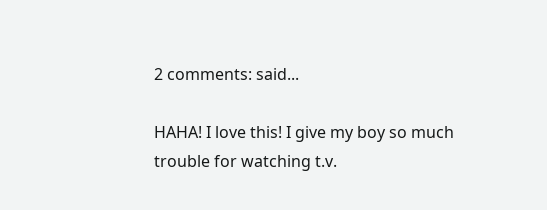2 comments: said...

HAHA! I love this! I give my boy so much trouble for watching t.v.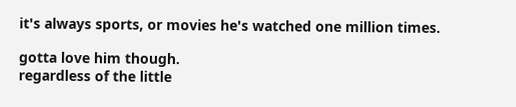it's always sports, or movies he's watched one million times.

gotta love him though.
regardless of the little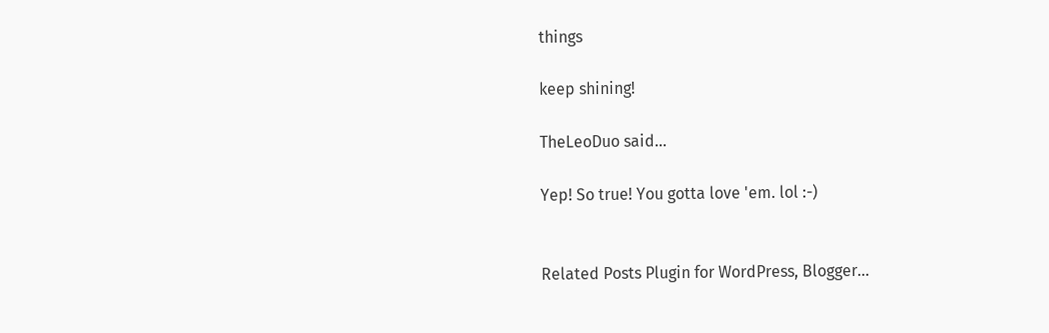things

keep shining!

TheLeoDuo said...

Yep! So true! You gotta love 'em. lol :-)


Related Posts Plugin for WordPress, Blogger...